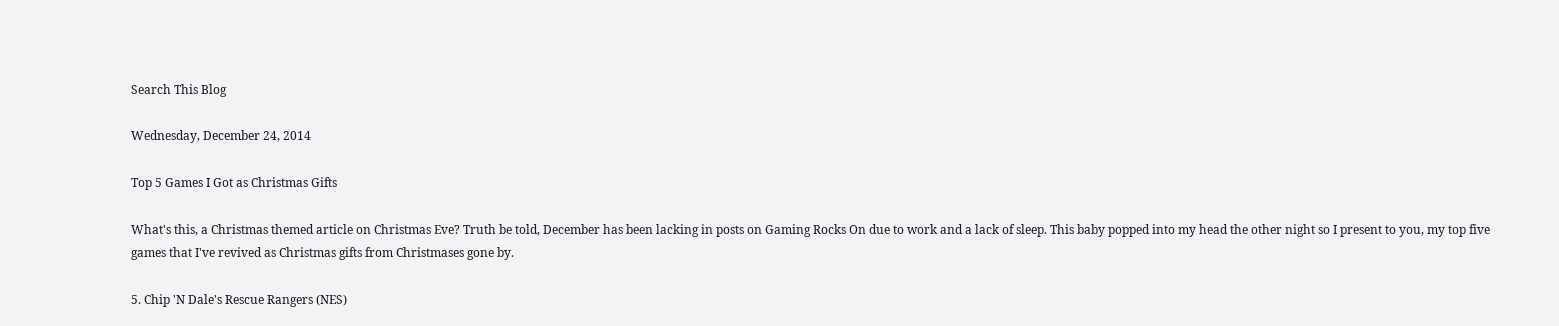Search This Blog

Wednesday, December 24, 2014

Top 5 Games I Got as Christmas Gifts

What's this, a Christmas themed article on Christmas Eve? Truth be told, December has been lacking in posts on Gaming Rocks On due to work and a lack of sleep. This baby popped into my head the other night so I present to you, my top five games that I've revived as Christmas gifts from Christmases gone by.

5. Chip 'N Dale's Rescue Rangers (NES)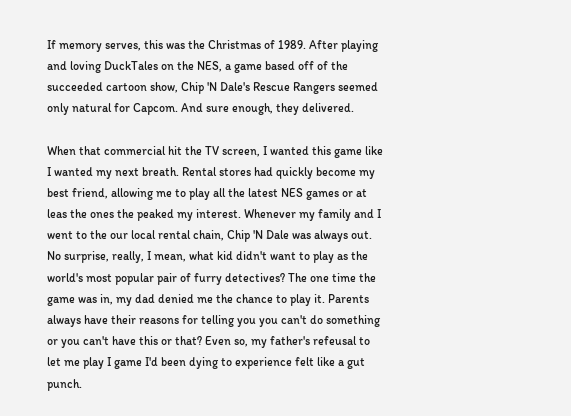If memory serves, this was the Christmas of 1989. After playing and loving DuckTales on the NES, a game based off of the succeeded cartoon show, Chip 'N Dale's Rescue Rangers seemed only natural for Capcom. And sure enough, they delivered.

When that commercial hit the TV screen, I wanted this game like I wanted my next breath. Rental stores had quickly become my best friend, allowing me to play all the latest NES games or at leas the ones the peaked my interest. Whenever my family and I went to the our local rental chain, Chip 'N Dale was always out. No surprise, really, I mean, what kid didn't want to play as the world's most popular pair of furry detectives? The one time the game was in, my dad denied me the chance to play it. Parents always have their reasons for telling you you can't do something or you can't have this or that? Even so, my father's refeusal to let me play I game I'd been dying to experience felt like a gut punch.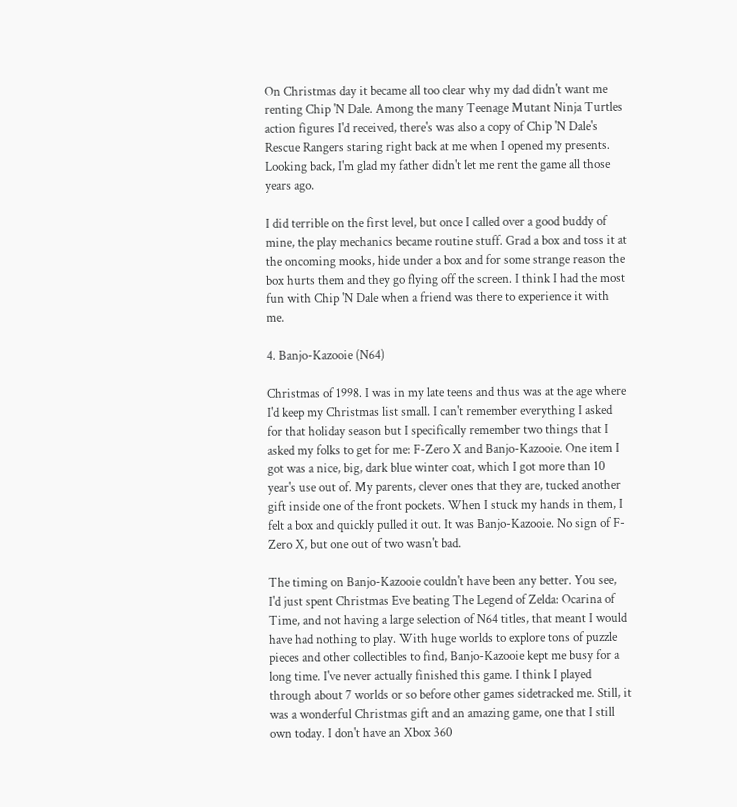On Christmas day it became all too clear why my dad didn't want me renting Chip 'N Dale. Among the many Teenage Mutant Ninja Turtles action figures I'd received, there's was also a copy of Chip 'N Dale's Rescue Rangers staring right back at me when I opened my presents. Looking back, I'm glad my father didn't let me rent the game all those years ago.

I did terrible on the first level, but once I called over a good buddy of mine, the play mechanics became routine stuff. Grad a box and toss it at the oncoming mooks, hide under a box and for some strange reason the box hurts them and they go flying off the screen. I think I had the most fun with Chip 'N Dale when a friend was there to experience it with me.

4. Banjo-Kazooie (N64)

Christmas of 1998. I was in my late teens and thus was at the age where I'd keep my Christmas list small. I can't remember everything I asked for that holiday season but I specifically remember two things that I asked my folks to get for me: F-Zero X and Banjo-Kazooie. One item I got was a nice, big, dark blue winter coat, which I got more than 10 year's use out of. My parents, clever ones that they are, tucked another gift inside one of the front pockets. When I stuck my hands in them, I felt a box and quickly pulled it out. It was Banjo-Kazooie. No sign of F-Zero X, but one out of two wasn't bad.

The timing on Banjo-Kazooie couldn't have been any better. You see, I'd just spent Christmas Eve beating The Legend of Zelda: Ocarina of Time, and not having a large selection of N64 titles, that meant I would have had nothing to play. With huge worlds to explore tons of puzzle pieces and other collectibles to find, Banjo-Kazooie kept me busy for a long time. I've never actually finished this game. I think I played through about 7 worlds or so before other games sidetracked me. Still, it was a wonderful Christmas gift and an amazing game, one that I still own today. I don't have an Xbox 360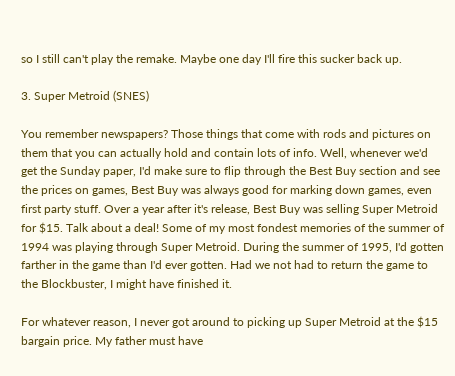so I still can't play the remake. Maybe one day I'll fire this sucker back up.

3. Super Metroid (SNES)

You remember newspapers? Those things that come with rods and pictures on them that you can actually hold and contain lots of info. Well, whenever we'd get the Sunday paper, I'd make sure to flip through the Best Buy section and see the prices on games, Best Buy was always good for marking down games, even first party stuff. Over a year after it's release, Best Buy was selling Super Metroid for $15. Talk about a deal! Some of my most fondest memories of the summer of 1994 was playing through Super Metroid. During the summer of 1995, I'd gotten farther in the game than I'd ever gotten. Had we not had to return the game to the Blockbuster, I might have finished it.

For whatever reason, I never got around to picking up Super Metroid at the $15 bargain price. My father must have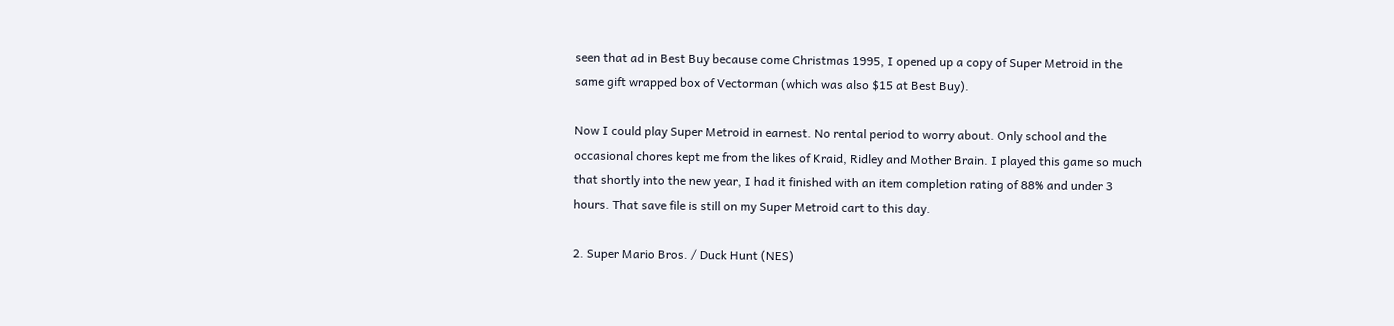seen that ad in Best Buy because come Christmas 1995, I opened up a copy of Super Metroid in the same gift wrapped box of Vectorman (which was also $15 at Best Buy).

Now I could play Super Metroid in earnest. No rental period to worry about. Only school and the occasional chores kept me from the likes of Kraid, Ridley and Mother Brain. I played this game so much that shortly into the new year, I had it finished with an item completion rating of 88% and under 3 hours. That save file is still on my Super Metroid cart to this day.

2. Super Mario Bros. / Duck Hunt (NES)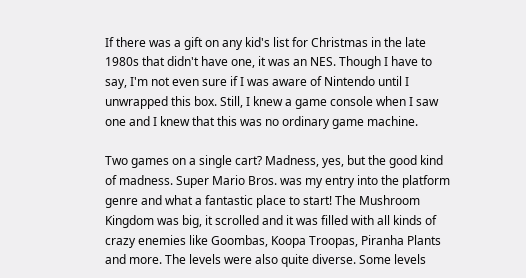If there was a gift on any kid's list for Christmas in the late 1980s that didn't have one, it was an NES. Though I have to say, I'm not even sure if I was aware of Nintendo until I unwrapped this box. Still, I knew a game console when I saw one and I knew that this was no ordinary game machine.

Two games on a single cart? Madness, yes, but the good kind of madness. Super Mario Bros. was my entry into the platform genre and what a fantastic place to start! The Mushroom Kingdom was big, it scrolled and it was filled with all kinds of crazy enemies like Goombas, Koopa Troopas, Piranha Plants and more. The levels were also quite diverse. Some levels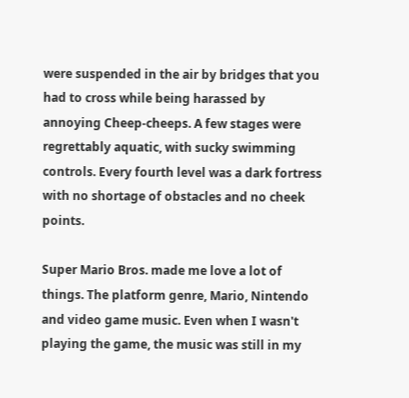were suspended in the air by bridges that you had to cross while being harassed by annoying Cheep-cheeps. A few stages were regrettably aquatic, with sucky swimming controls. Every fourth level was a dark fortress with no shortage of obstacles and no cheek points.

Super Mario Bros. made me love a lot of things. The platform genre, Mario, Nintendo and video game music. Even when I wasn't playing the game, the music was still in my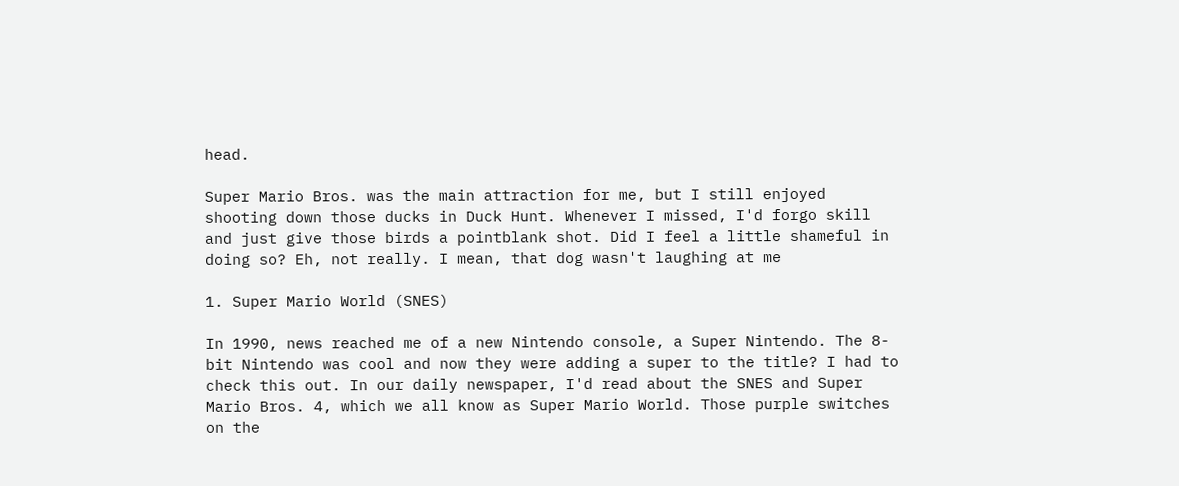head.

Super Mario Bros. was the main attraction for me, but I still enjoyed shooting down those ducks in Duck Hunt. Whenever I missed, I'd forgo skill and just give those birds a pointblank shot. Did I feel a little shameful in doing so? Eh, not really. I mean, that dog wasn't laughing at me

1. Super Mario World (SNES)

In 1990, news reached me of a new Nintendo console, a Super Nintendo. The 8-bit Nintendo was cool and now they were adding a super to the title? I had to check this out. In our daily newspaper, I'd read about the SNES and Super Mario Bros. 4, which we all know as Super Mario World. Those purple switches on the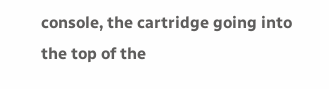console, the cartridge going into the top of the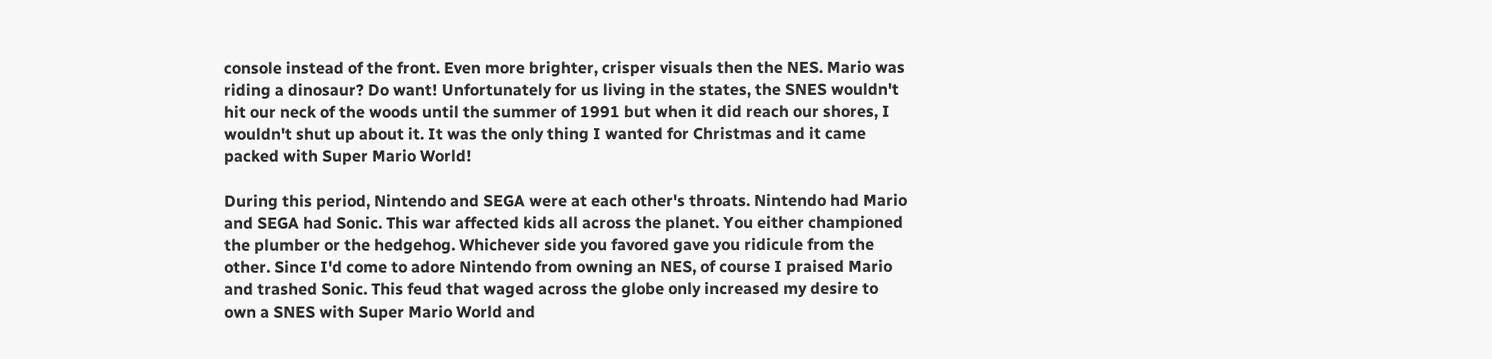console instead of the front. Even more brighter, crisper visuals then the NES. Mario was riding a dinosaur? Do want! Unfortunately for us living in the states, the SNES wouldn't hit our neck of the woods until the summer of 1991 but when it did reach our shores, I wouldn't shut up about it. It was the only thing I wanted for Christmas and it came packed with Super Mario World!

During this period, Nintendo and SEGA were at each other's throats. Nintendo had Mario and SEGA had Sonic. This war affected kids all across the planet. You either championed the plumber or the hedgehog. Whichever side you favored gave you ridicule from the other. Since I'd come to adore Nintendo from owning an NES, of course I praised Mario and trashed Sonic. This feud that waged across the globe only increased my desire to own a SNES with Super Mario World and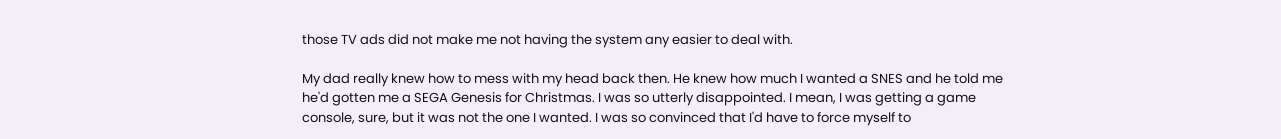those TV ads did not make me not having the system any easier to deal with.

My dad really knew how to mess with my head back then. He knew how much I wanted a SNES and he told me he'd gotten me a SEGA Genesis for Christmas. I was so utterly disappointed. I mean, I was getting a game console, sure, but it was not the one I wanted. I was so convinced that I'd have to force myself to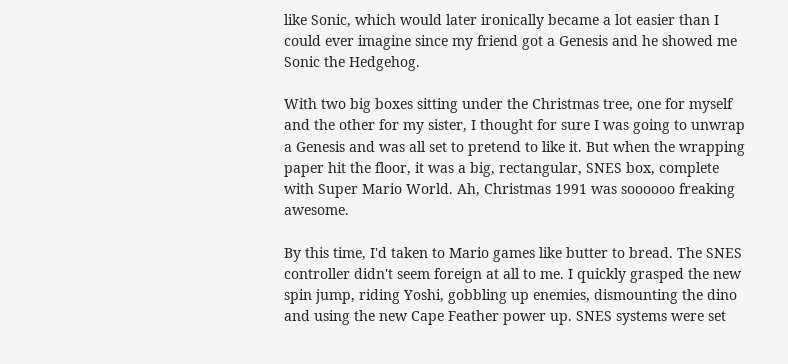like Sonic, which would later ironically became a lot easier than I could ever imagine since my friend got a Genesis and he showed me Sonic the Hedgehog.

With two big boxes sitting under the Christmas tree, one for myself and the other for my sister, I thought for sure I was going to unwrap a Genesis and was all set to pretend to like it. But when the wrapping paper hit the floor, it was a big, rectangular, SNES box, complete with Super Mario World. Ah, Christmas 1991 was soooooo freaking awesome.

By this time, I'd taken to Mario games like butter to bread. The SNES controller didn't seem foreign at all to me. I quickly grasped the new spin jump, riding Yoshi, gobbling up enemies, dismounting the dino and using the new Cape Feather power up. SNES systems were set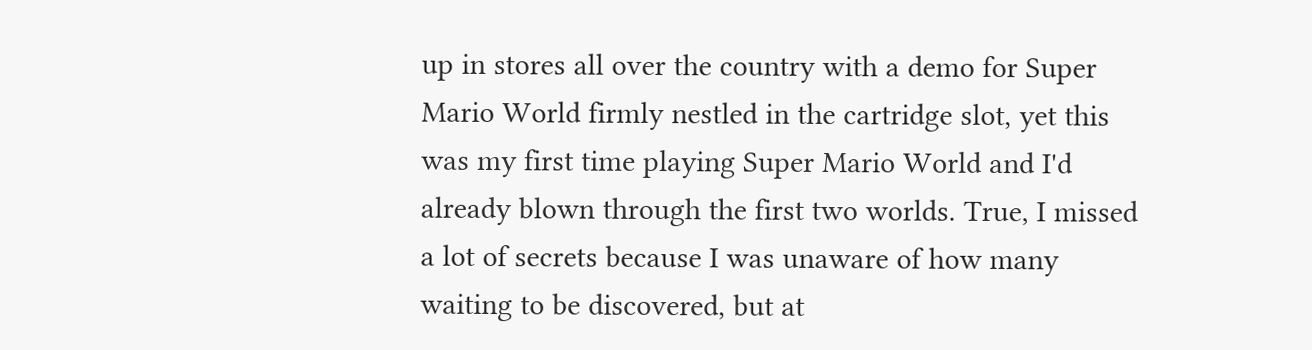up in stores all over the country with a demo for Super Mario World firmly nestled in the cartridge slot, yet this was my first time playing Super Mario World and I'd already blown through the first two worlds. True, I missed a lot of secrets because I was unaware of how many waiting to be discovered, but at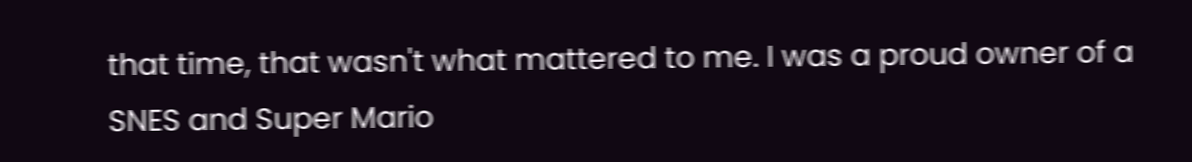that time, that wasn't what mattered to me. I was a proud owner of a SNES and Super Mario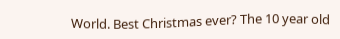World. Best Christmas ever? The 10 year old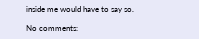inside me would have to say so.

No comments: